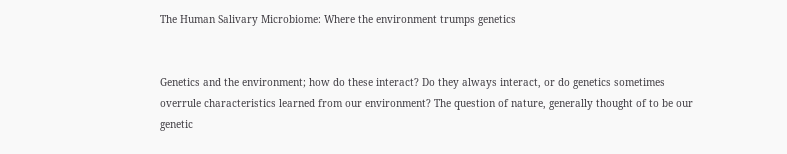The Human Salivary Microbiome: Where the environment trumps genetics


Genetics and the environment; how do these interact? Do they always interact, or do genetics sometimes overrule characteristics learned from our environment? The question of nature, generally thought of to be our genetic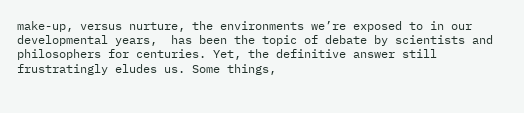make-up, versus nurture, the environments we’re exposed to in our developmental years,  has been the topic of debate by scientists and philosophers for centuries. Yet, the definitive answer still frustratingly eludes us. Some things,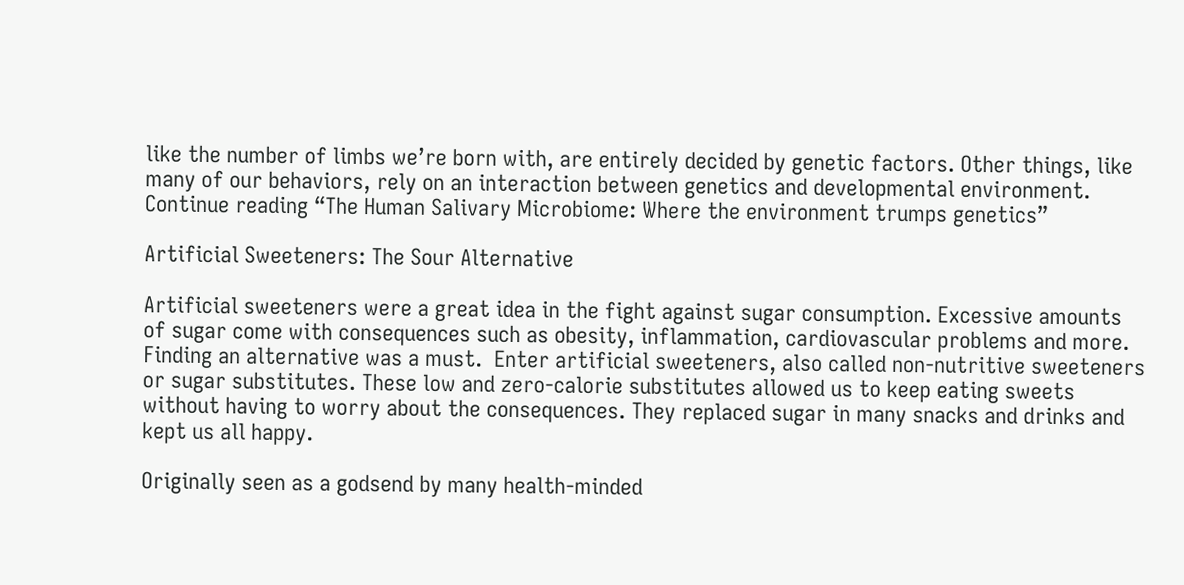like the number of limbs we’re born with, are entirely decided by genetic factors. Other things, like many of our behaviors, rely on an interaction between genetics and developmental environment. Continue reading “The Human Salivary Microbiome: Where the environment trumps genetics”

Artificial Sweeteners: The Sour Alternative

Artificial sweeteners were a great idea in the fight against sugar consumption. Excessive amounts of sugar come with consequences such as obesity, inflammation, cardiovascular problems and more. Finding an alternative was a must.  Enter artificial sweeteners, also called non-nutritive sweeteners or sugar substitutes. These low and zero-calorie substitutes allowed us to keep eating sweets without having to worry about the consequences. They replaced sugar in many snacks and drinks and kept us all happy.

Originally seen as a godsend by many health-minded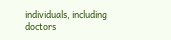individuals, including doctors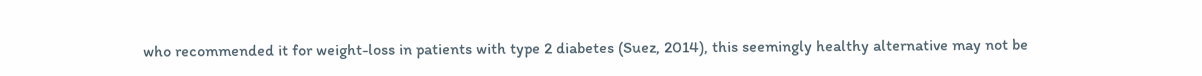who recommended it for weight-loss in patients with type 2 diabetes (Suez, 2014), this seemingly healthy alternative may not be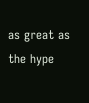as great as the hype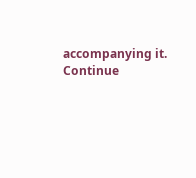accompanying it. Continue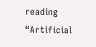reading “Artificial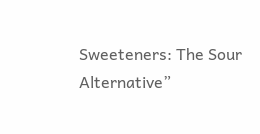Sweeteners: The Sour Alternative”